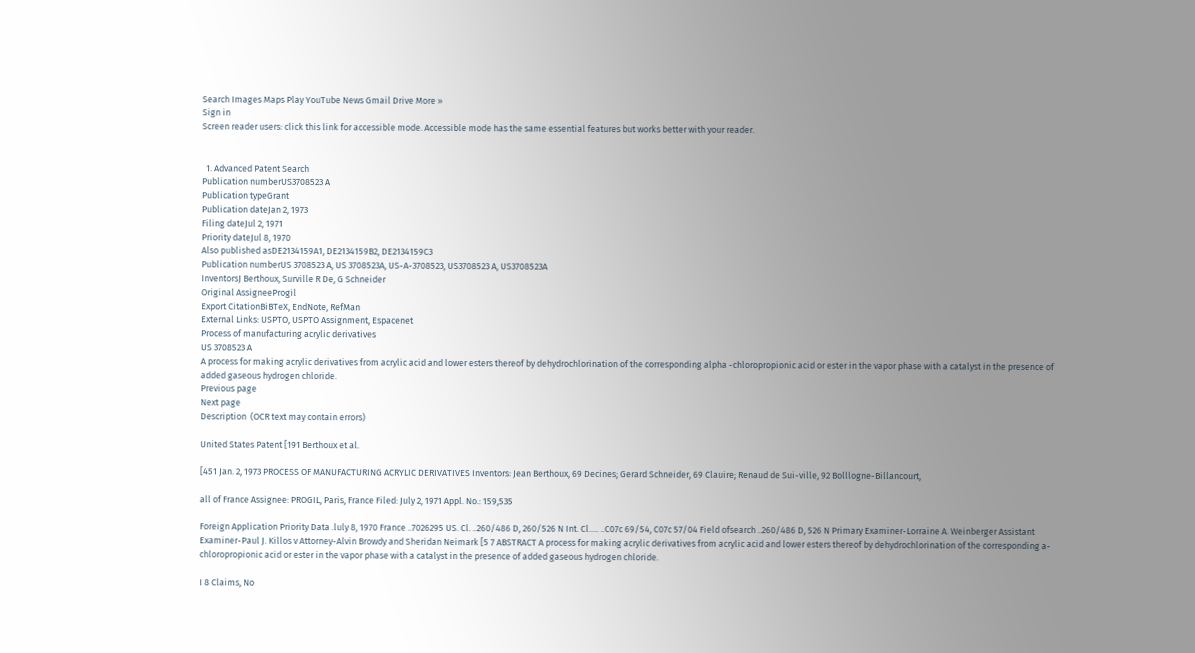Search Images Maps Play YouTube News Gmail Drive More »
Sign in
Screen reader users: click this link for accessible mode. Accessible mode has the same essential features but works better with your reader.


  1. Advanced Patent Search
Publication numberUS3708523 A
Publication typeGrant
Publication dateJan 2, 1973
Filing dateJul 2, 1971
Priority dateJul 8, 1970
Also published asDE2134159A1, DE2134159B2, DE2134159C3
Publication numberUS 3708523 A, US 3708523A, US-A-3708523, US3708523 A, US3708523A
InventorsJ Berthoux, Surville R De, G Schneider
Original AssigneeProgil
Export CitationBiBTeX, EndNote, RefMan
External Links: USPTO, USPTO Assignment, Espacenet
Process of manufacturing acrylic derivatives
US 3708523 A
A process for making acrylic derivatives from acrylic acid and lower esters thereof by dehydrochlorination of the corresponding alpha -chloropropionic acid or ester in the vapor phase with a catalyst in the presence of added gaseous hydrogen chloride.
Previous page
Next page
Description  (OCR text may contain errors)

United States Patent [191 Berthoux et al.

[451 Jan. 2, 1973 PROCESS OF MANUFACTURING ACRYLIC DERIVATIVES Inventors: Jean Berthoux, 69 Decines; Gerard Schneider, 69 Clauire; Renaud de Sui-ville, 92 Bolllogne-Billancourt,

all of France Assignee: PROGIL, Paris, France Filed: July 2, 1971 Appl. No.: 159,535

Foreign Application Priority Data .luly 8, 1970 France ..7026295 US. Cl. ..260/486 D, 260/526 N Int. Cl..... ..C07c 69/54, C07c 57/04 Field ofsearch ..260/486 D, 526 N Primary Examiner-Lorraine A. Weinberger Assistant Examiner-Paul J. Killos v Attorney-Alvin Browdy and Sheridan Neimark [5 7 ABSTRACT A process for making acrylic derivatives from acrylic acid and lower esters thereof by dehydrochlorination of the corresponding a-chloropropionic acid or ester in the vapor phase with a catalyst in the presence of added gaseous hydrogen chloride.

I 8 Claims, No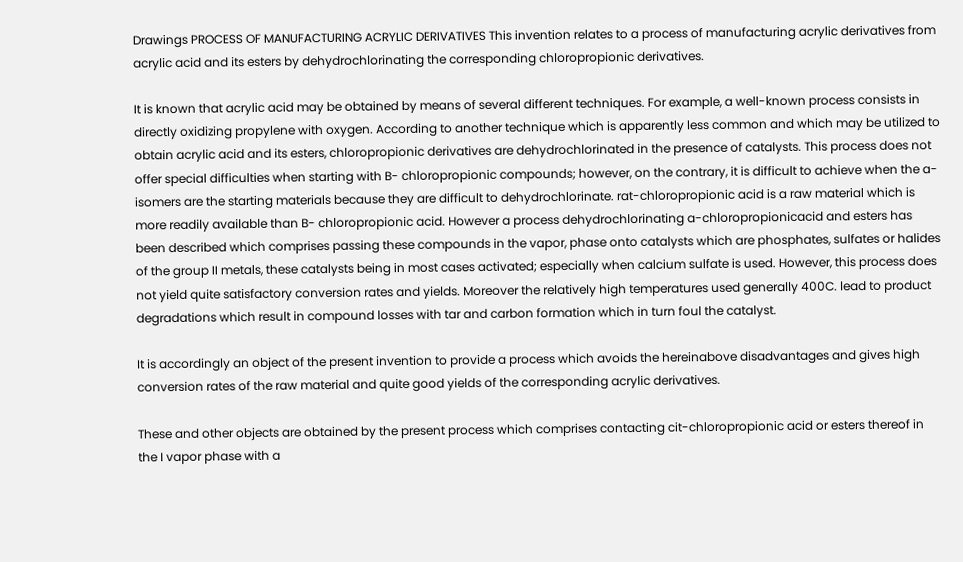Drawings PROCESS OF MANUFACTURING ACRYLIC DERIVATIVES This invention relates to a process of manufacturing acrylic derivatives from acrylic acid and its esters by dehydrochlorinating the corresponding chloropropionic derivatives.

It is known that acrylic acid may be obtained by means of several different techniques. For example, a well-known process consists in directly oxidizing propylene with oxygen. According to another technique which is apparently less common and which may be utilized to obtain acrylic acid and its esters, chloropropionic derivatives are dehydrochlorinated in the presence of catalysts. This process does not offer special difficulties when starting with B- chloropropionic compounds; however, on the contrary, it is difficult to achieve when the a-isomers are the starting materials because they are difficult to dehydrochlorinate. rat-chloropropionic acid is a raw material which is more readily available than B- chloropropionic acid. However a process dehydrochlorinating a-chloropropionicacid and esters has been described which comprises passing these compounds in the vapor, phase onto catalysts which are phosphates, sulfates or halides of the group II metals, these catalysts being in most cases activated; especially when calcium sulfate is used. However, this process does not yield quite satisfactory conversion rates and yields. Moreover the relatively high temperatures used generally 400C. lead to product degradations which result in compound losses with tar and carbon formation which in turn foul the catalyst.

It is accordingly an object of the present invention to provide a process which avoids the hereinabove disadvantages and gives high conversion rates of the raw material and quite good yields of the corresponding acrylic derivatives.

These and other objects are obtained by the present process which comprises contacting cit-chloropropionic acid or esters thereof in the I vapor phase with a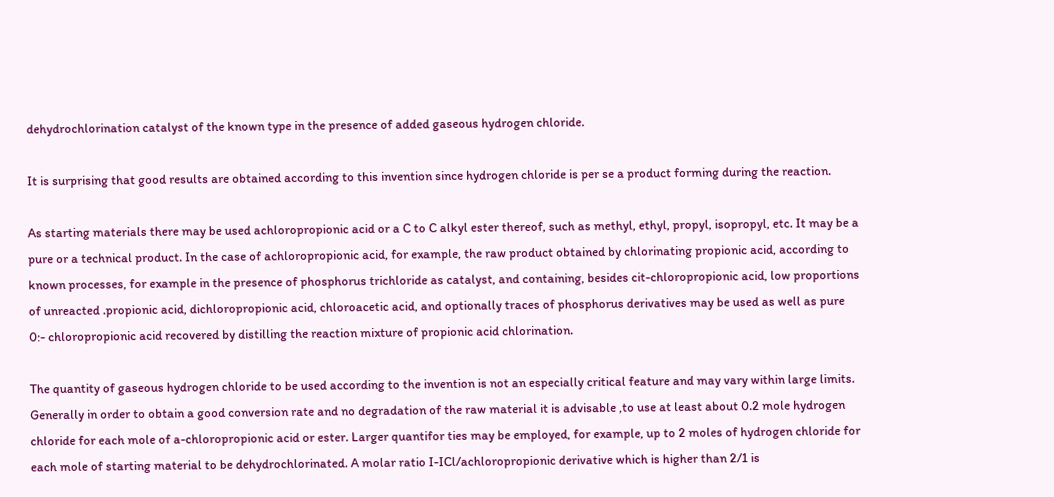dehydrochlorination catalyst of the known type in the presence of added gaseous hydrogen chloride.

It is surprising that good results are obtained according to this invention since hydrogen chloride is per se a product forming during the reaction.

As starting materials there may be used achloropropionic acid or a C to C alkyl ester thereof, such as methyl, ethyl, propyl, isopropyl, etc. It may be a pure or a technical product. In the case of achloropropionic acid, for example, the raw product obtained by chlorinating propionic acid, according to known processes, for example in the presence of phosphorus trichloride as catalyst, and containing, besides cit-chloropropionic acid, low proportions of unreacted .propionic acid, dichloropropionic acid, chloroacetic acid, and optionally traces of phosphorus derivatives may be used as well as pure 0:- chloropropionic acid recovered by distilling the reaction mixture of propionic acid chlorination.

The quantity of gaseous hydrogen chloride to be used according to the invention is not an especially critical feature and may vary within large limits. Generally in order to obtain a good conversion rate and no degradation of the raw material it is advisable ,to use at least about 0.2 mole hydrogen chloride for each mole of a-chloropropionic acid or ester. Larger quantifor ties may be employed, for example, up to 2 moles of hydrogen chloride for each mole of starting material to be dehydrochlorinated. A molar ratio I-ICl/achloropropionic derivative which is higher than 2/1 is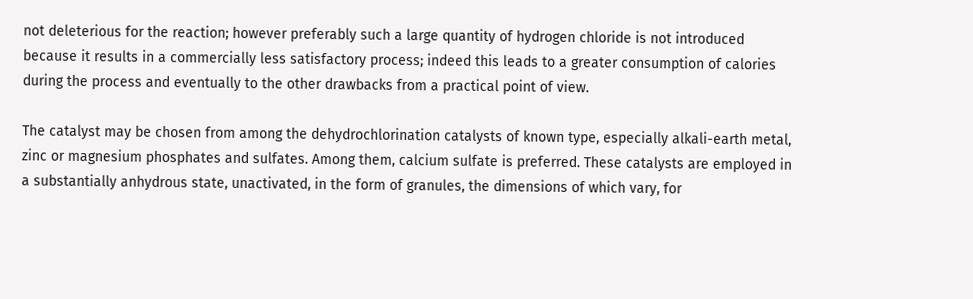not deleterious for the reaction; however preferably such a large quantity of hydrogen chloride is not introduced because it results in a commercially less satisfactory process; indeed this leads to a greater consumption of calories during the process and eventually to the other drawbacks from a practical point of view.

The catalyst may be chosen from among the dehydrochlorination catalysts of known type, especially alkali-earth metal, zinc or magnesium phosphates and sulfates. Among them, calcium sulfate is preferred. These catalysts are employed in a substantially anhydrous state, unactivated, in the form of granules, the dimensions of which vary, for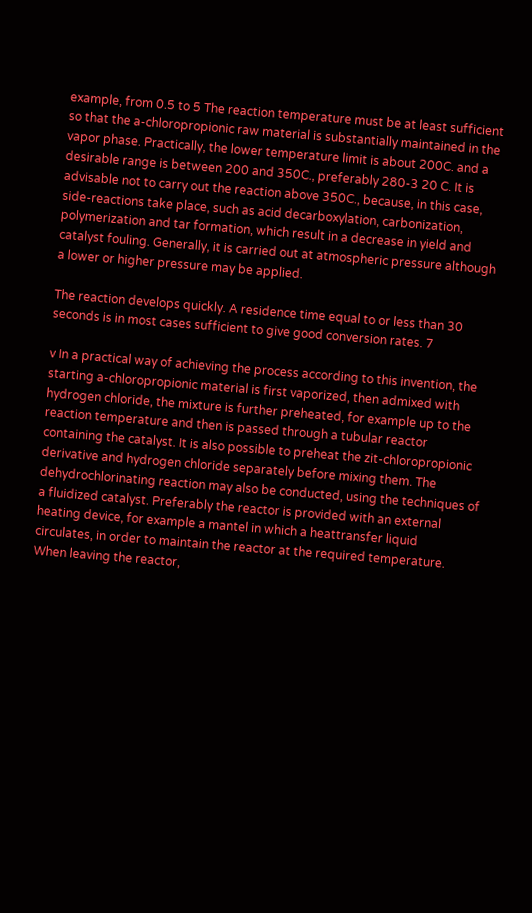example, from 0.5 to 5 The reaction temperature must be at least sufficient so that the a-chloropropionic raw material is substantially maintained in the vapor phase. Practically, the lower temperature limit is about 200C. and a desirable range is between 200 and 350C., preferably 280-3 20 C. It is advisable not to carry out the reaction above 350C., because, in this case, side-reactions take place, such as acid decarboxylation, carbonization, polymerization and tar formation, which result in a decrease in yield and catalyst fouling. Generally, it is carried out at atmospheric pressure although a lower or higher pressure may be applied.

The reaction develops quickly. A residence time equal to or less than 30 seconds is in most cases sufficient to give good conversion rates. 7

v In a practical way of achieving the process according to this invention, the starting a-chloropropionic material is first vaporized, then admixed with hydrogen chloride, the mixture is further preheated, for example up to the reaction temperature and then is passed through a tubular reactor containing the catalyst. It is also possible to preheat the zit-chloropropionic derivative and hydrogen chloride separately before mixing them. The dehydrochlorinating reaction may also be conducted, using the techniques of a fluidized catalyst. Preferably the reactor is provided with an external heating device, for example a mantel in which a heattransfer liquid circulates, in order to maintain the reactor at the required temperature. When leaving the reactor,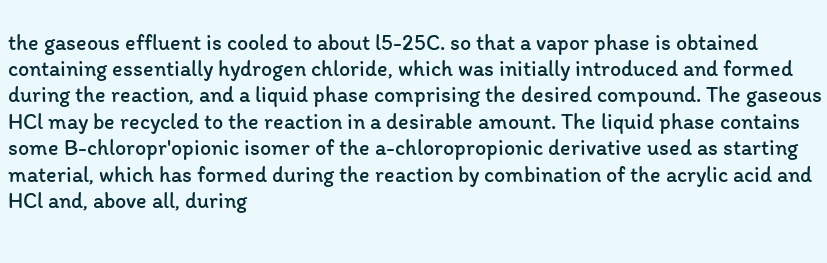the gaseous effluent is cooled to about l5-25C. so that a vapor phase is obtained containing essentially hydrogen chloride, which was initially introduced and formed during the reaction, and a liquid phase comprising the desired compound. The gaseous HCl may be recycled to the reaction in a desirable amount. The liquid phase contains some B-chloropr'opionic isomer of the a-chloropropionic derivative used as starting material, which has formed during the reaction by combination of the acrylic acid and HCl and, above all, during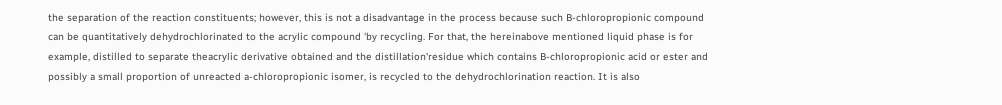the separation of the reaction constituents; however, this is not a disadvantage in the process because such B-chloropropionic compound can be quantitatively dehydrochlorinated to the acrylic compound 'by recycling. For that, the hereinabove mentioned liquid phase is for example, distilled to separate theacrylic derivative obtained and the distillation'residue which contains B-chloropropionic acid or ester and possibly a small proportion of unreacted a-chloropropionic isomer, is recycled to the dehydrochlorination reaction. It is also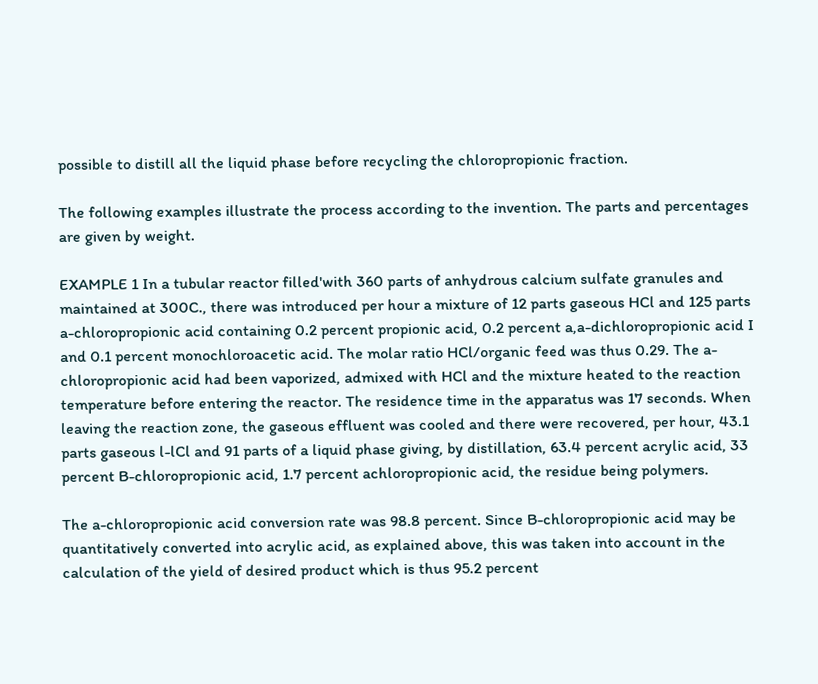possible to distill all the liquid phase before recycling the chloropropionic fraction.

The following examples illustrate the process according to the invention. The parts and percentages are given by weight.

EXAMPLE 1 In a tubular reactor filled'with 360 parts of anhydrous calcium sulfate granules and maintained at 300C., there was introduced per hour a mixture of 12 parts gaseous HCl and 125 parts a-chloropropionic acid containing 0.2 percent propionic acid, 0.2 percent a,a-dichloropropionic acid I and 0.1 percent monochloroacetic acid. The molar ratio HCl/organic feed was thus 0.29. The a-chloropropionic acid had been vaporized, admixed with HCl and the mixture heated to the reaction temperature before entering the reactor. The residence time in the apparatus was 17 seconds. When leaving the reaction zone, the gaseous effluent was cooled and there were recovered, per hour, 43.1 parts gaseous l-lCl and 91 parts of a liquid phase giving, by distillation, 63.4 percent acrylic acid, 33 percent B-chloropropionic acid, 1.7 percent achloropropionic acid, the residue being polymers.

The a-chloropropionic acid conversion rate was 98.8 percent. Since B-chloropropionic acid may be quantitatively converted into acrylic acid, as explained above, this was taken into account in the calculation of the yield of desired product which is thus 95.2 percent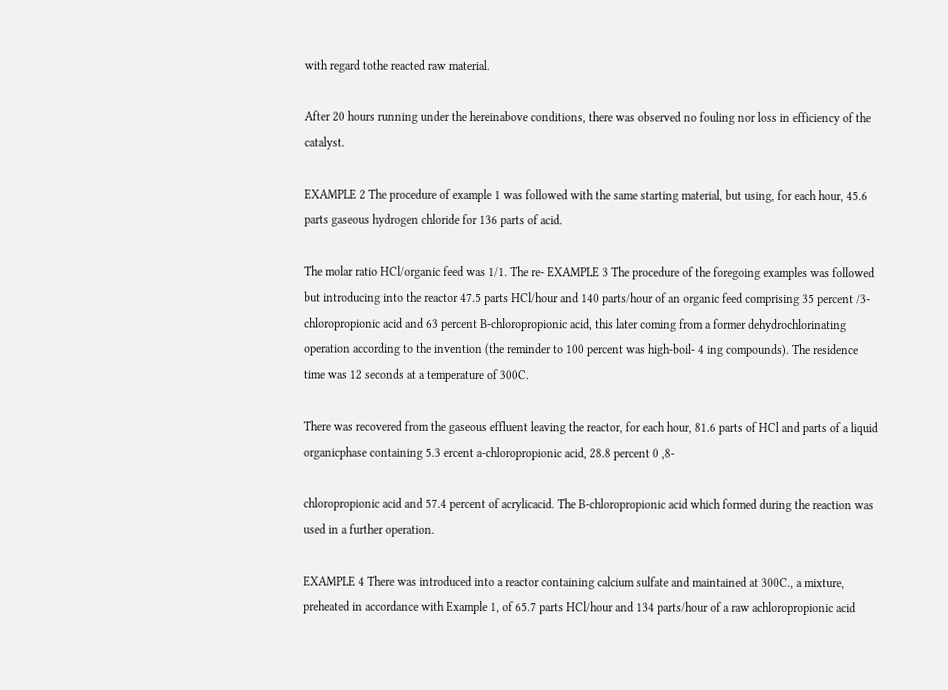with regard tothe reacted raw material.

After 20 hours running under the hereinabove conditions, there was observed no fouling nor loss in efficiency of the catalyst.

EXAMPLE 2 The procedure of example 1 was followed with the same starting material, but using, for each hour, 45.6 parts gaseous hydrogen chloride for 136 parts of acid.

The molar ratio HCl/organic feed was 1/1. The re- EXAMPLE 3 The procedure of the foregoing examples was followed but introducing into the reactor 47.5 parts HCl/hour and 140 parts/hour of an organic feed comprising 35 percent /3-chloropropionic acid and 63 percent B-chloropropionic acid, this later coming from a former dehydrochlorinating operation according to the invention (the reminder to 100 percent was high-boil- 4 ing compounds). The residence time was 12 seconds at a temperature of 300C.

There was recovered from the gaseous effluent leaving the reactor, for each hour, 81.6 parts of HCl and parts of a liquid organicphase containing 5.3 ercent a-chloropropionic acid, 28.8 percent 0 ,8-

chloropropionic acid and 57.4 percent of acrylicacid. The B-chloropropionic acid which formed during the reaction was used in a further operation.

EXAMPLE 4 There was introduced into a reactor containing calcium sulfate and maintained at 300C., a mixture, preheated in accordance with Example 1, of 65.7 parts HCl/hour and 134 parts/hour of a raw achloropropionic acid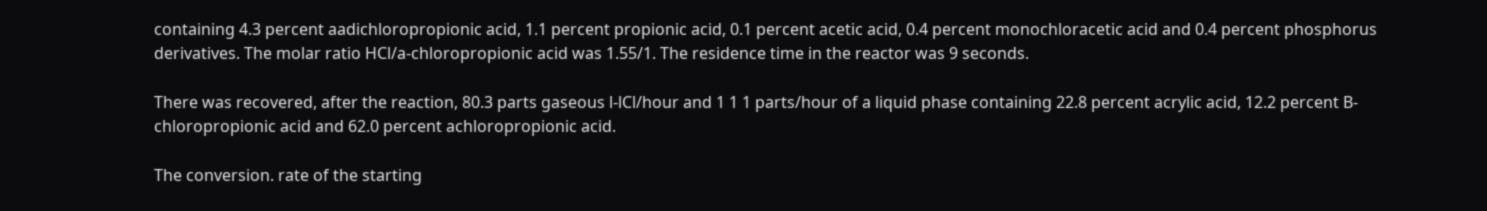containing 4.3 percent aadichloropropionic acid, 1.1 percent propionic acid, 0.1 percent acetic acid, 0.4 percent monochloracetic acid and 0.4 percent phosphorus derivatives. The molar ratio HCl/a-chloropropionic acid was 1.55/1. The residence time in the reactor was 9 seconds.

There was recovered, after the reaction, 80.3 parts gaseous l-lCl/hour and 1 1 1 parts/hour of a liquid phase containing 22.8 percent acrylic acid, 12.2 percent B- chloropropionic acid and 62.0 percent achloropropionic acid.

The conversion. rate of the starting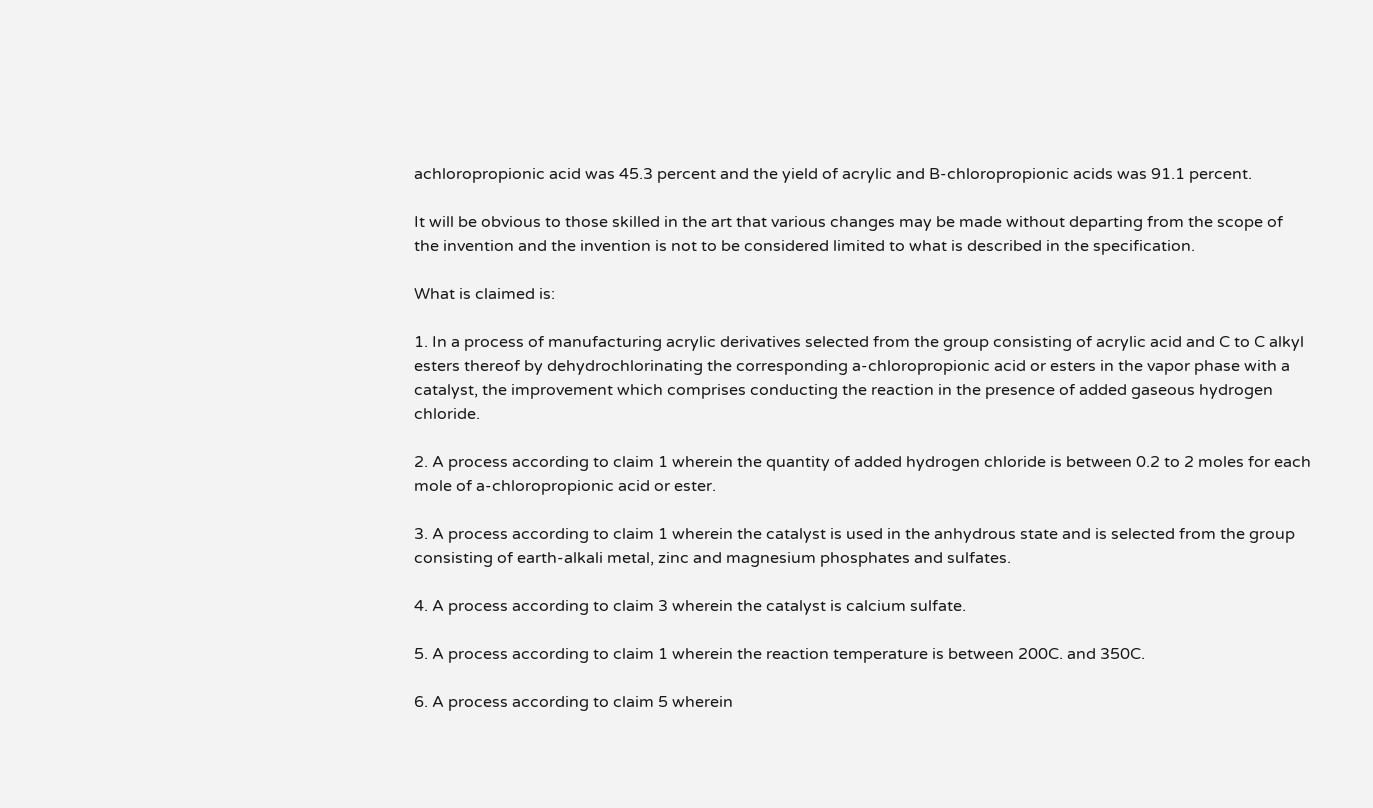achloropropionic acid was 45.3 percent and the yield of acrylic and B-chloropropionic acids was 91.1 percent.

It will be obvious to those skilled in the art that various changes may be made without departing from the scope of the invention and the invention is not to be considered limited to what is described in the specification.

What is claimed is:

1. In a process of manufacturing acrylic derivatives selected from the group consisting of acrylic acid and C to C alkyl esters thereof by dehydrochlorinating the corresponding a-chloropropionic acid or esters in the vapor phase with a catalyst, the improvement which comprises conducting the reaction in the presence of added gaseous hydrogen chloride.

2. A process according to claim 1 wherein the quantity of added hydrogen chloride is between 0.2 to 2 moles for each mole of a-chloropropionic acid or ester.

3. A process according to claim 1 wherein the catalyst is used in the anhydrous state and is selected from the group consisting of earth-alkali metal, zinc and magnesium phosphates and sulfates.

4. A process according to claim 3 wherein the catalyst is calcium sulfate.

5. A process according to claim 1 wherein the reaction temperature is between 200C. and 350C.

6. A process according to claim 5 wherein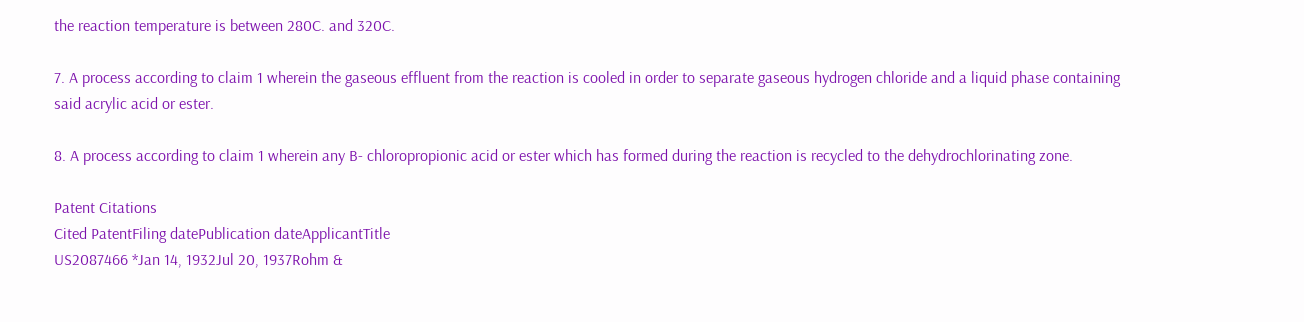the reaction temperature is between 280C. and 320C.

7. A process according to claim 1 wherein the gaseous effluent from the reaction is cooled in order to separate gaseous hydrogen chloride and a liquid phase containing said acrylic acid or ester.

8. A process according to claim 1 wherein any B- chloropropionic acid or ester which has formed during the reaction is recycled to the dehydrochlorinating zone.

Patent Citations
Cited PatentFiling datePublication dateApplicantTitle
US2087466 *Jan 14, 1932Jul 20, 1937Rohm &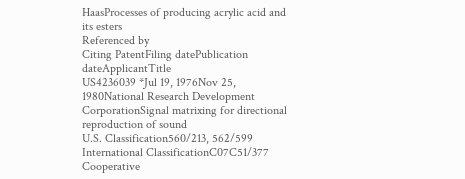HaasProcesses of producing acrylic acid and its esters
Referenced by
Citing PatentFiling datePublication dateApplicantTitle
US4236039 *Jul 19, 1976Nov 25, 1980National Research Development CorporationSignal matrixing for directional reproduction of sound
U.S. Classification560/213, 562/599
International ClassificationC07C51/377
Cooperative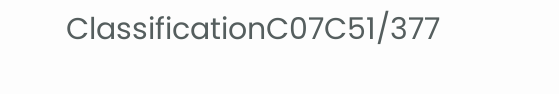ClassificationC07C51/377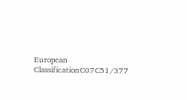European ClassificationC07C51/377